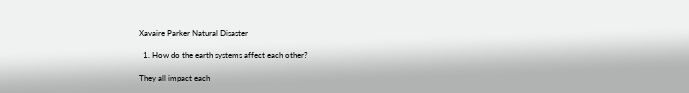Xavaire Parker Natural Disaster

  1. How do the earth systems affect each other?

They all impact each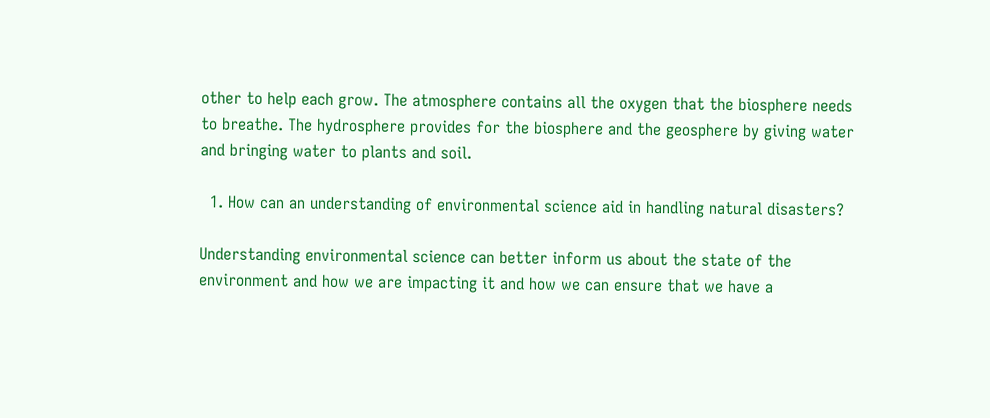other to help each grow. The atmosphere contains all the oxygen that the biosphere needs to breathe. The hydrosphere provides for the biosphere and the geosphere by giving water and bringing water to plants and soil.

  1. How can an understanding of environmental science aid in handling natural disasters?

Understanding environmental science can better inform us about the state of the environment and how we are impacting it and how we can ensure that we have a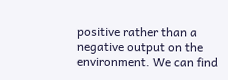positive rather than a negative output on the environment. We can find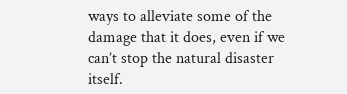ways to alleviate some of the damage that it does, even if we can’t stop the natural disaster itself.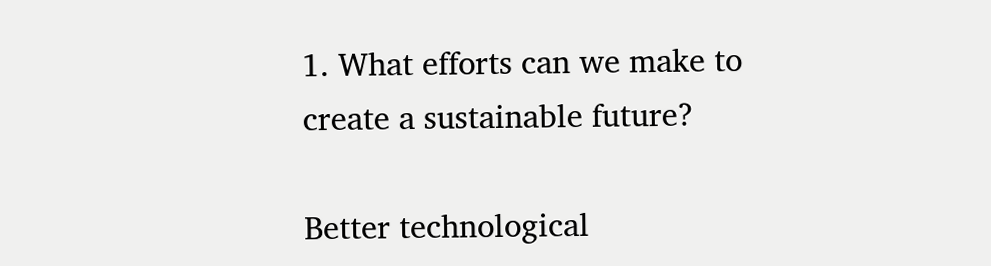1. What efforts can we make to create a sustainable future?

Better technological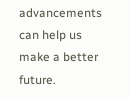advancements can help us make a better future.